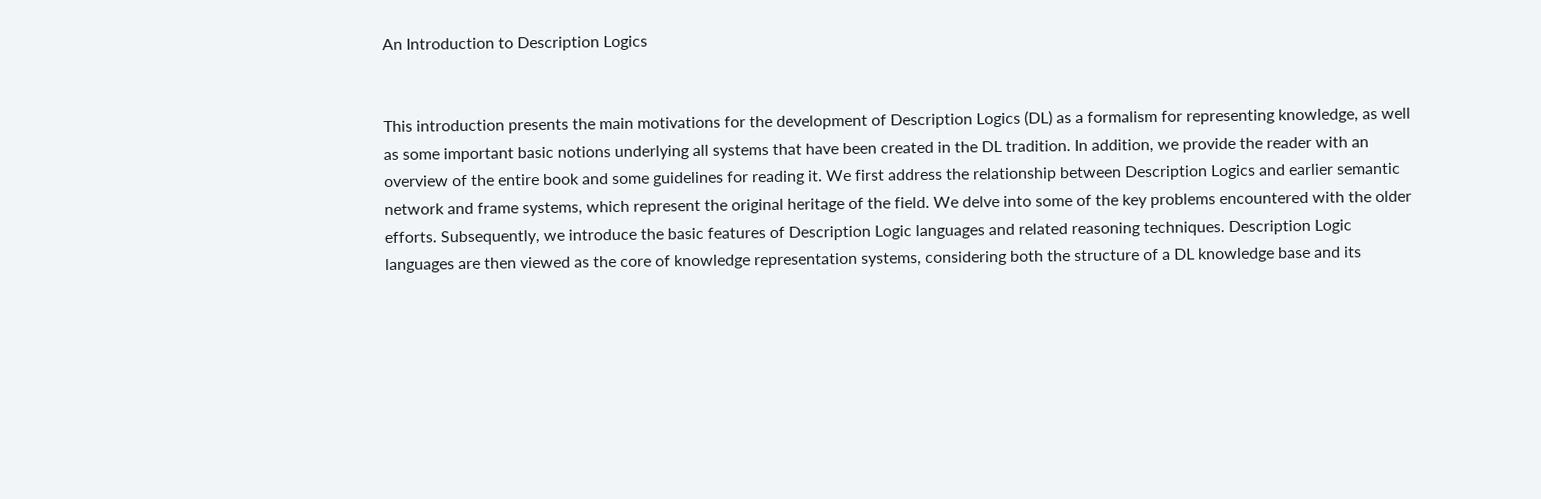An Introduction to Description Logics


This introduction presents the main motivations for the development of Description Logics (DL) as a formalism for representing knowledge, as well as some important basic notions underlying all systems that have been created in the DL tradition. In addition, we provide the reader with an overview of the entire book and some guidelines for reading it. We first address the relationship between Description Logics and earlier semantic network and frame systems, which represent the original heritage of the field. We delve into some of the key problems encountered with the older efforts. Subsequently, we introduce the basic features of Description Logic languages and related reasoning techniques. Description Logic languages are then viewed as the core of knowledge representation systems, considering both the structure of a DL knowledge base and its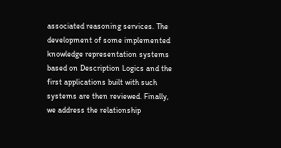associated reasoning services. The development of some implemented knowledge representation systems based on Description Logics and the first applications built with such systems are then reviewed. Finally, we address the relationship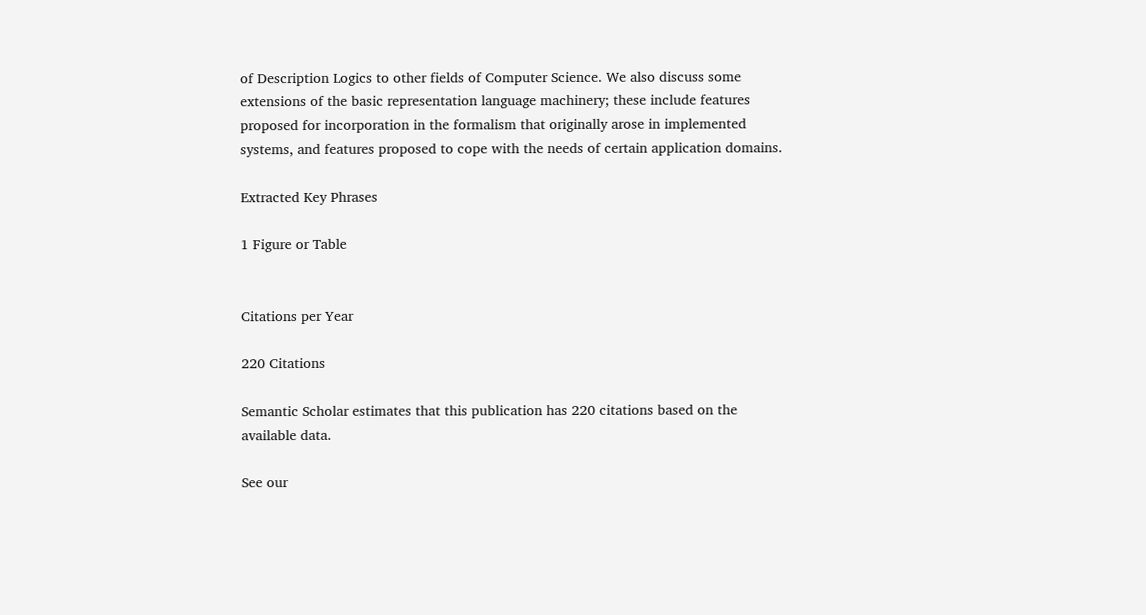of Description Logics to other fields of Computer Science. We also discuss some extensions of the basic representation language machinery; these include features proposed for incorporation in the formalism that originally arose in implemented systems, and features proposed to cope with the needs of certain application domains.

Extracted Key Phrases

1 Figure or Table


Citations per Year

220 Citations

Semantic Scholar estimates that this publication has 220 citations based on the available data.

See our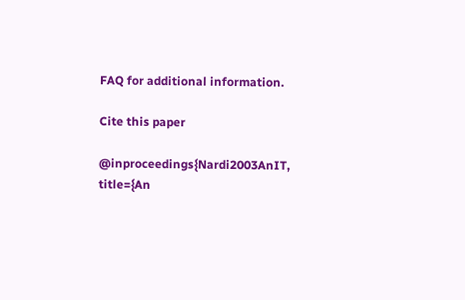FAQ for additional information.

Cite this paper

@inproceedings{Nardi2003AnIT, title={An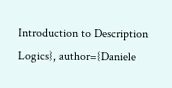Introduction to Description Logics}, author={Daniele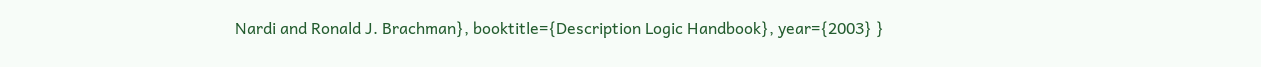Nardi and Ronald J. Brachman}, booktitle={Description Logic Handbook}, year={2003} }